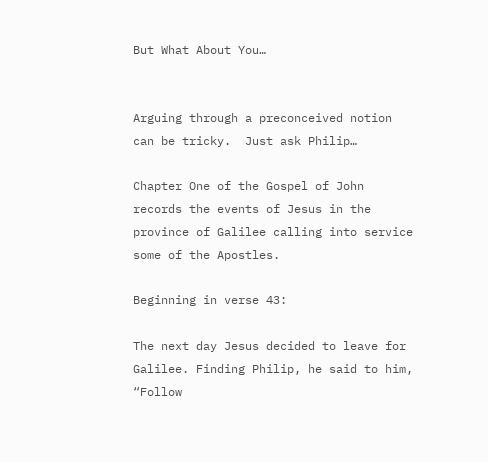But What About You…


Arguing through a preconceived notion can be tricky.  Just ask Philip…

Chapter One of the Gospel of John records the events of Jesus in the province of Galilee calling into service some of the Apostles.

Beginning in verse 43:

The next day Jesus decided to leave for Galilee. Finding Philip, he said to him, “Follow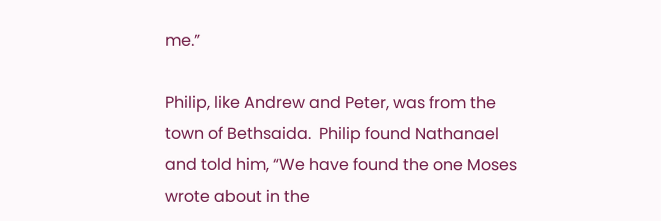me.”

Philip, like Andrew and Peter, was from the town of Bethsaida.  Philip found Nathanael and told him, “We have found the one Moses wrote about in the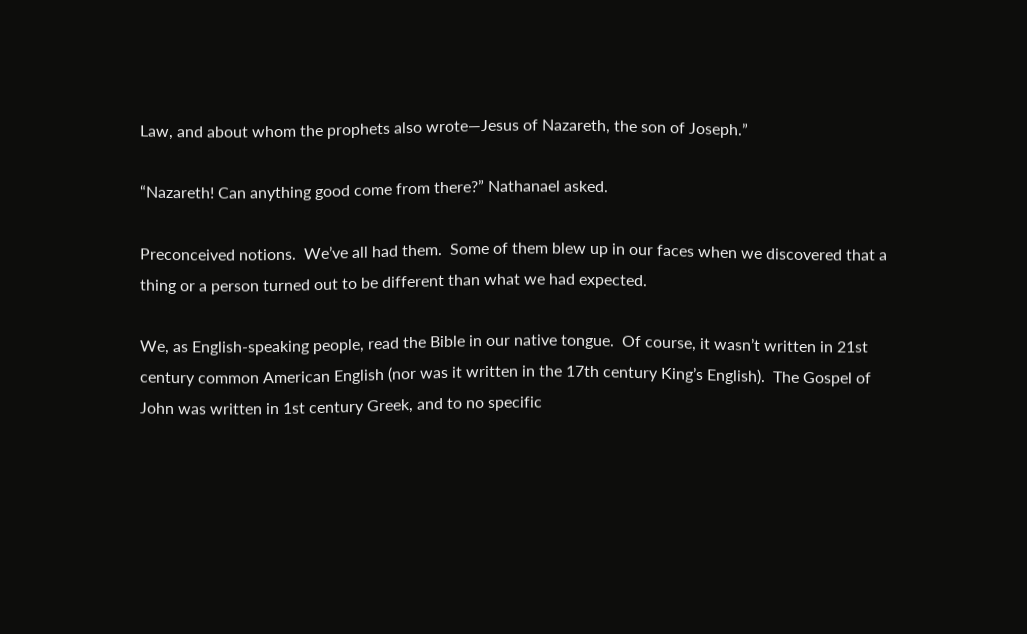Law, and about whom the prophets also wrote—Jesus of Nazareth, the son of Joseph.”

“Nazareth! Can anything good come from there?” Nathanael asked.

Preconceived notions.  We’ve all had them.  Some of them blew up in our faces when we discovered that a thing or a person turned out to be different than what we had expected.

We, as English-speaking people, read the Bible in our native tongue.  Of course, it wasn’t written in 21st century common American English (nor was it written in the 17th century King’s English).  The Gospel of John was written in 1st century Greek, and to no specific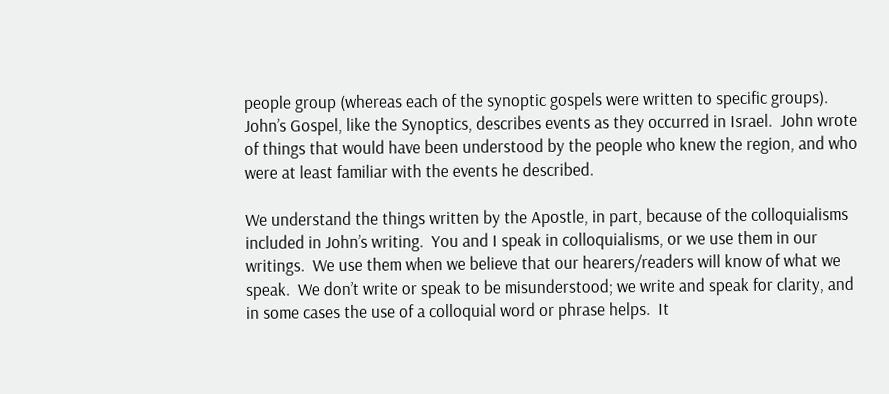people group (whereas each of the synoptic gospels were written to specific groups).  John’s Gospel, like the Synoptics, describes events as they occurred in Israel.  John wrote of things that would have been understood by the people who knew the region, and who were at least familiar with the events he described.

We understand the things written by the Apostle, in part, because of the colloquialisms included in John’s writing.  You and I speak in colloquialisms, or we use them in our writings.  We use them when we believe that our hearers/readers will know of what we speak.  We don’t write or speak to be misunderstood; we write and speak for clarity, and in some cases the use of a colloquial word or phrase helps.  It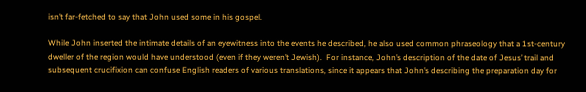isn’t far-fetched to say that John used some in his gospel.

While John inserted the intimate details of an eyewitness into the events he described, he also used common phraseology that a 1st-century dweller of the region would have understood (even if they weren’t Jewish).  For instance, John’s description of the date of Jesus’ trail and subsequent crucifixion can confuse English readers of various translations, since it appears that John’s describing the preparation day for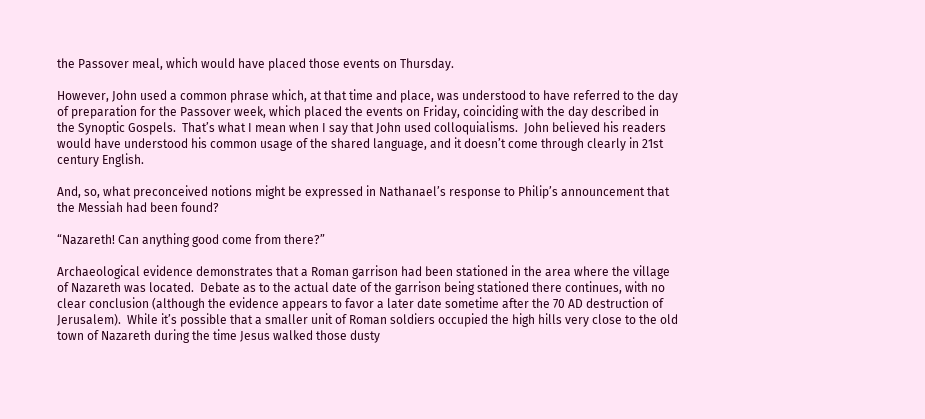the Passover meal, which would have placed those events on Thursday.

However, John used a common phrase which, at that time and place, was understood to have referred to the day of preparation for the Passover week, which placed the events on Friday, coinciding with the day described in the Synoptic Gospels.  That’s what I mean when I say that John used colloquialisms.  John believed his readers would have understood his common usage of the shared language, and it doesn’t come through clearly in 21st century English.

And, so, what preconceived notions might be expressed in Nathanael’s response to Philip’s announcement that the Messiah had been found?

“Nazareth! Can anything good come from there?”

Archaeological evidence demonstrates that a Roman garrison had been stationed in the area where the village of Nazareth was located.  Debate as to the actual date of the garrison being stationed there continues, with no clear conclusion (although the evidence appears to favor a later date sometime after the 70 AD destruction of Jerusalem).  While it’s possible that a smaller unit of Roman soldiers occupied the high hills very close to the old town of Nazareth during the time Jesus walked those dusty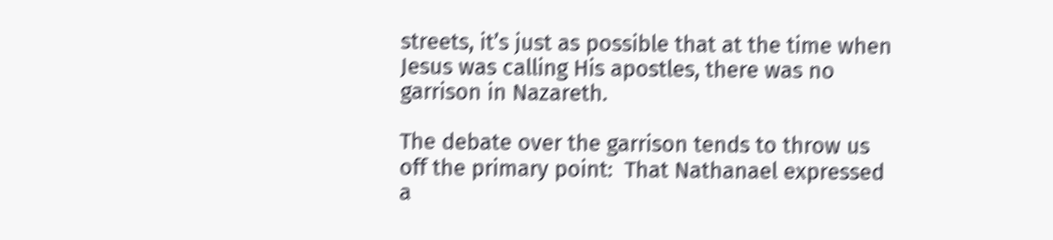streets, it’s just as possible that at the time when Jesus was calling His apostles, there was no garrison in Nazareth.

The debate over the garrison tends to throw us off the primary point:  That Nathanael expressed a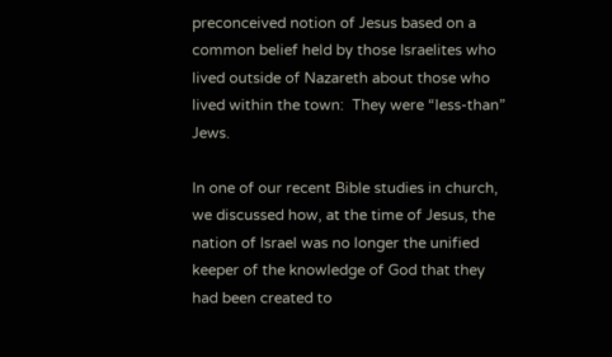preconceived notion of Jesus based on a common belief held by those Israelites who lived outside of Nazareth about those who lived within the town:  They were “less-than” Jews.

In one of our recent Bible studies in church, we discussed how, at the time of Jesus, the nation of Israel was no longer the unified keeper of the knowledge of God that they had been created to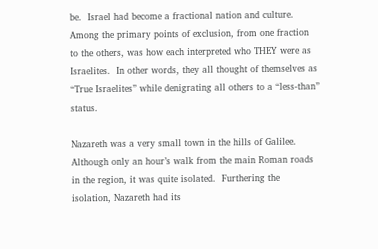be.  Israel had become a fractional nation and culture.  Among the primary points of exclusion, from one fraction to the others, was how each interpreted who THEY were as Israelites.  In other words, they all thought of themselves as “True Israelites” while denigrating all others to a “less-than” status.

Nazareth was a very small town in the hills of Galilee.  Although only an hour’s walk from the main Roman roads in the region, it was quite isolated.  Furthering the isolation, Nazareth had its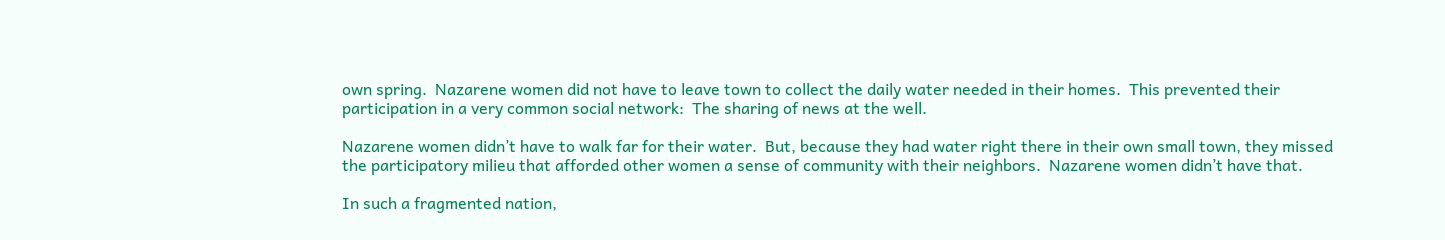own spring.  Nazarene women did not have to leave town to collect the daily water needed in their homes.  This prevented their participation in a very common social network:  The sharing of news at the well.

Nazarene women didn’t have to walk far for their water.  But, because they had water right there in their own small town, they missed the participatory milieu that afforded other women a sense of community with their neighbors.  Nazarene women didn’t have that.

In such a fragmented nation,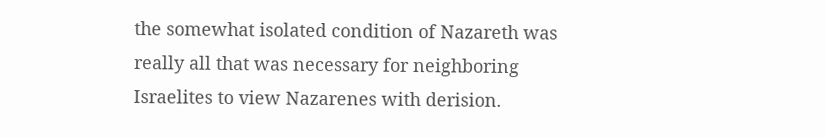the somewhat isolated condition of Nazareth was really all that was necessary for neighboring Israelites to view Nazarenes with derision.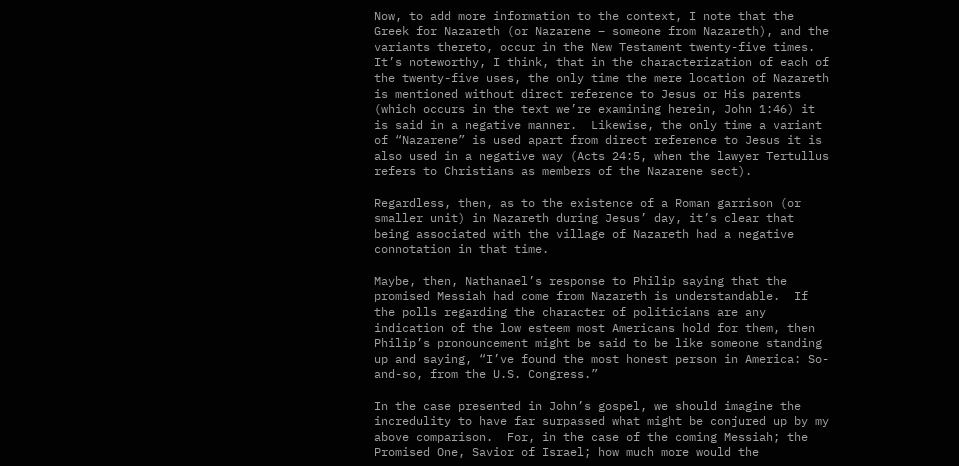Now, to add more information to the context, I note that the Greek for Nazareth (or Nazarene – someone from Nazareth), and the variants thereto, occur in the New Testament twenty-five times.  It’s noteworthy, I think, that in the characterization of each of the twenty-five uses, the only time the mere location of Nazareth is mentioned without direct reference to Jesus or His parents (which occurs in the text we’re examining herein, John 1:46) it is said in a negative manner.  Likewise, the only time a variant of “Nazarene” is used apart from direct reference to Jesus it is also used in a negative way (Acts 24:5, when the lawyer Tertullus refers to Christians as members of the Nazarene sect).

Regardless, then, as to the existence of a Roman garrison (or smaller unit) in Nazareth during Jesus’ day, it’s clear that being associated with the village of Nazareth had a negative connotation in that time.

Maybe, then, Nathanael’s response to Philip saying that the promised Messiah had come from Nazareth is understandable.  If the polls regarding the character of politicians are any indication of the low esteem most Americans hold for them, then Philip’s pronouncement might be said to be like someone standing up and saying, “I’ve found the most honest person in America: So-and-so, from the U.S. Congress.”

In the case presented in John’s gospel, we should imagine the incredulity to have far surpassed what might be conjured up by my above comparison.  For, in the case of the coming Messiah; the Promised One, Savior of Israel; how much more would the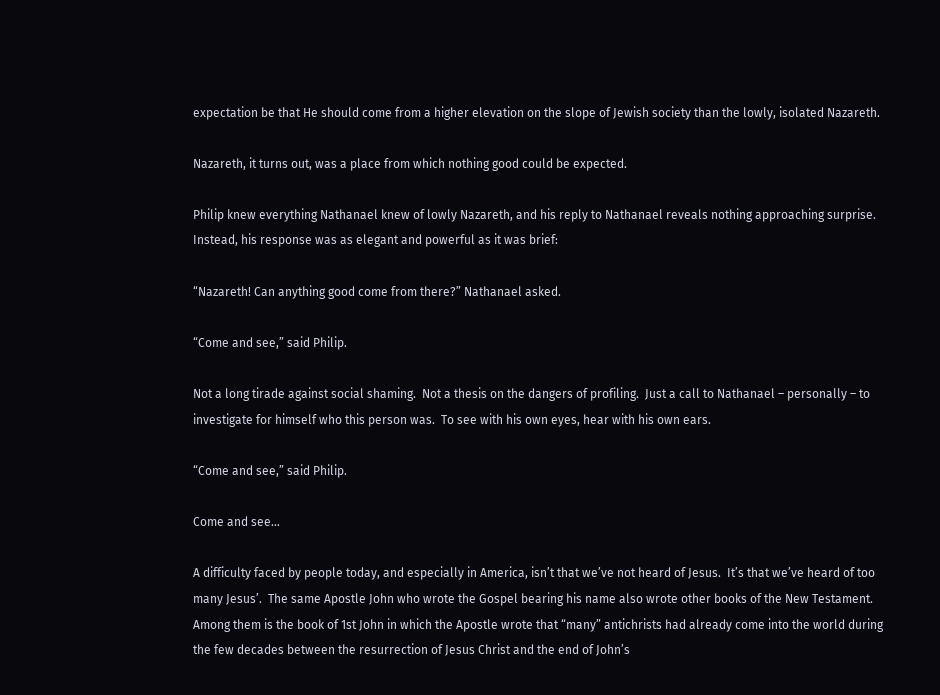expectation be that He should come from a higher elevation on the slope of Jewish society than the lowly, isolated Nazareth.

Nazareth, it turns out, was a place from which nothing good could be expected.

Philip knew everything Nathanael knew of lowly Nazareth, and his reply to Nathanael reveals nothing approaching surprise.  Instead, his response was as elegant and powerful as it was brief:

“Nazareth! Can anything good come from there?” Nathanael asked.

“Come and see,” said Philip.

Not a long tirade against social shaming.  Not a thesis on the dangers of profiling.  Just a call to Nathanael – personally – to investigate for himself who this person was.  To see with his own eyes, hear with his own ears.

“Come and see,” said Philip.

Come and see…

A difficulty faced by people today, and especially in America, isn’t that we’ve not heard of Jesus.  It’s that we’ve heard of too many Jesus’.  The same Apostle John who wrote the Gospel bearing his name also wrote other books of the New Testament.  Among them is the book of 1st John in which the Apostle wrote that “many” antichrists had already come into the world during the few decades between the resurrection of Jesus Christ and the end of John’s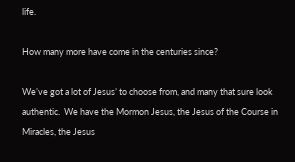life.

How many more have come in the centuries since?

We’ve got a lot of Jesus’ to choose from, and many that sure look authentic.  We have the Mormon Jesus, the Jesus of the Course in Miracles, the Jesus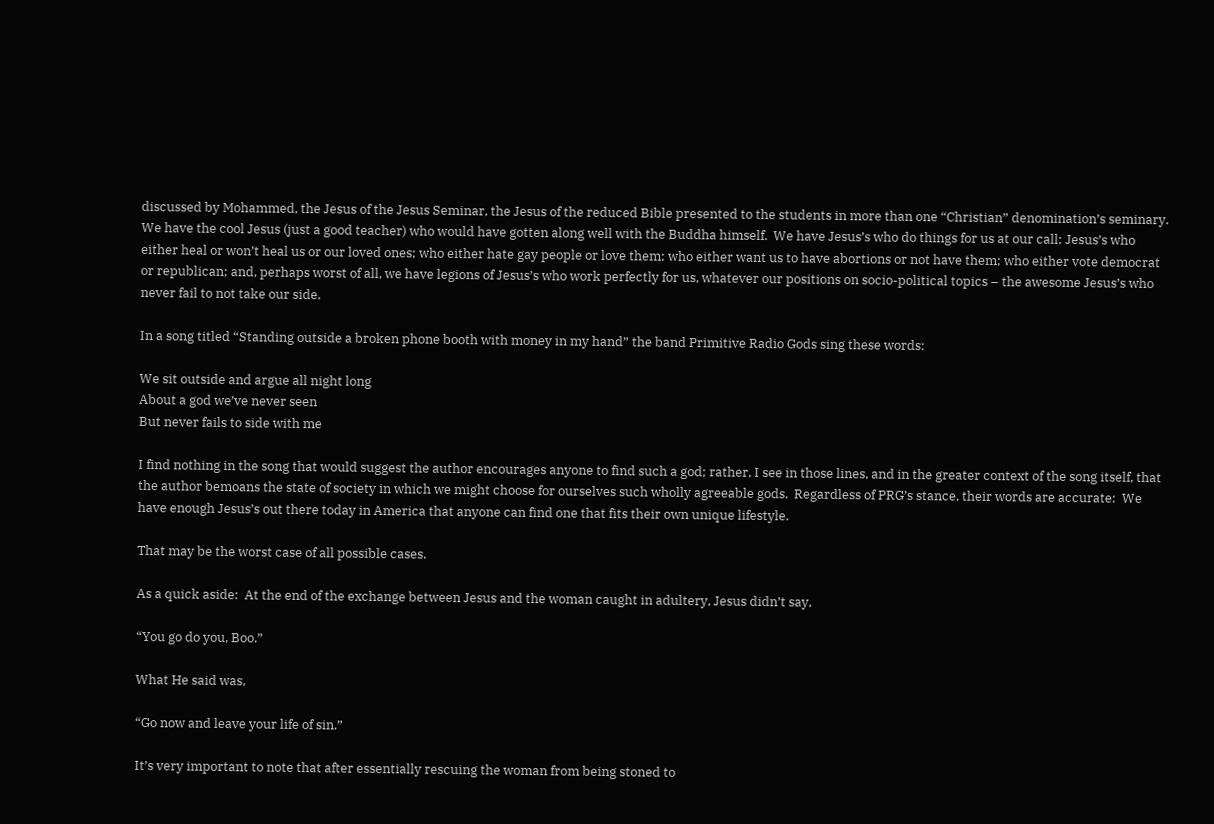discussed by Mohammed, the Jesus of the Jesus Seminar, the Jesus of the reduced Bible presented to the students in more than one “Christian” denomination’s seminary.  We have the cool Jesus (just a good teacher) who would have gotten along well with the Buddha himself.  We have Jesus’s who do things for us at our call; Jesus’s who either heal or won’t heal us or our loved ones; who either hate gay people or love them; who either want us to have abortions or not have them; who either vote democrat or republican; and, perhaps worst of all, we have legions of Jesus’s who work perfectly for us, whatever our positions on socio-political topics – the awesome Jesus’s who never fail to not take our side.

In a song titled “Standing outside a broken phone booth with money in my hand” the band Primitive Radio Gods sing these words:

We sit outside and argue all night long
About a god we’ve never seen
But never fails to side with me

I find nothing in the song that would suggest the author encourages anyone to find such a god; rather, I see in those lines, and in the greater context of the song itself, that the author bemoans the state of society in which we might choose for ourselves such wholly agreeable gods.  Regardless of PRG’s stance, their words are accurate:  We have enough Jesus’s out there today in America that anyone can find one that fits their own unique lifestyle.

That may be the worst case of all possible cases.

As a quick aside:  At the end of the exchange between Jesus and the woman caught in adultery, Jesus didn’t say,

“You go do you, Boo.”

What He said was,

“Go now and leave your life of sin.”

It’s very important to note that after essentially rescuing the woman from being stoned to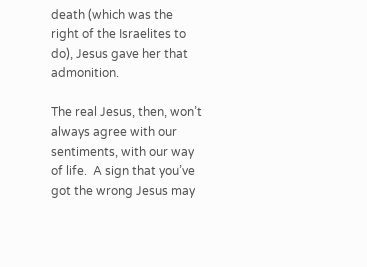death (which was the right of the Israelites to do), Jesus gave her that admonition.

The real Jesus, then, won’t always agree with our sentiments, with our way of life.  A sign that you’ve got the wrong Jesus may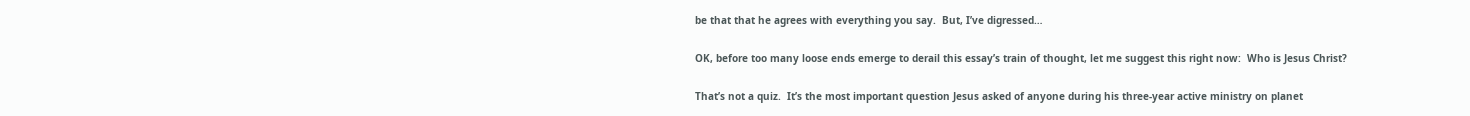be that that he agrees with everything you say.  But, I’ve digressed…

OK, before too many loose ends emerge to derail this essay’s train of thought, let me suggest this right now:  Who is Jesus Christ?

That’s not a quiz.  It’s the most important question Jesus asked of anyone during his three-year active ministry on planet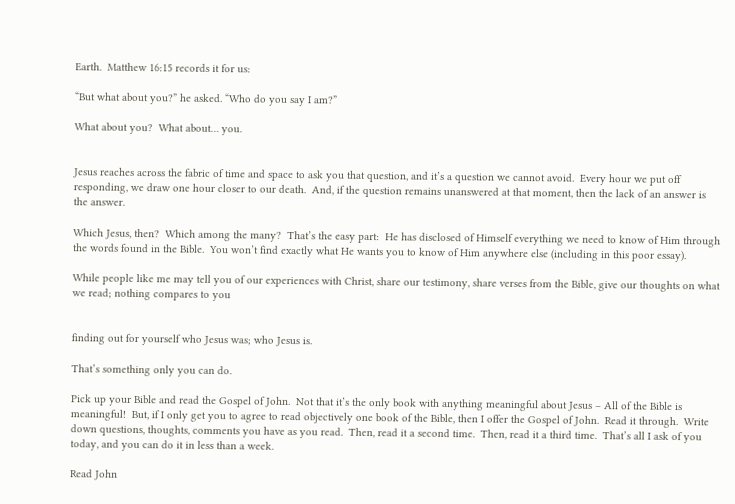Earth.  Matthew 16:15 records it for us:

“But what about you?” he asked. “Who do you say I am?”

What about you?  What about… you.


Jesus reaches across the fabric of time and space to ask you that question, and it’s a question we cannot avoid.  Every hour we put off responding, we draw one hour closer to our death.  And, if the question remains unanswered at that moment, then the lack of an answer is the answer.

Which Jesus, then?  Which among the many?  That’s the easy part:  He has disclosed of Himself everything we need to know of Him through the words found in the Bible.  You won’t find exactly what He wants you to know of Him anywhere else (including in this poor essay).

While people like me may tell you of our experiences with Christ, share our testimony, share verses from the Bible, give our thoughts on what we read; nothing compares to you


finding out for yourself who Jesus was; who Jesus is.

That’s something only you can do.

Pick up your Bible and read the Gospel of John.  Not that it’s the only book with anything meaningful about Jesus – All of the Bible is meaningful!  But, if I only get you to agree to read objectively one book of the Bible, then I offer the Gospel of John.  Read it through.  Write down questions, thoughts, comments you have as you read.  Then, read it a second time.  Then, read it a third time.  That’s all I ask of you today, and you can do it in less than a week.

Read John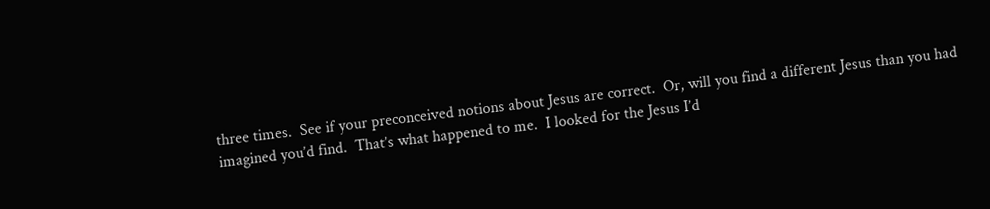three times.  See if your preconceived notions about Jesus are correct.  Or, will you find a different Jesus than you had imagined you’d find.  That’s what happened to me.  I looked for the Jesus I’d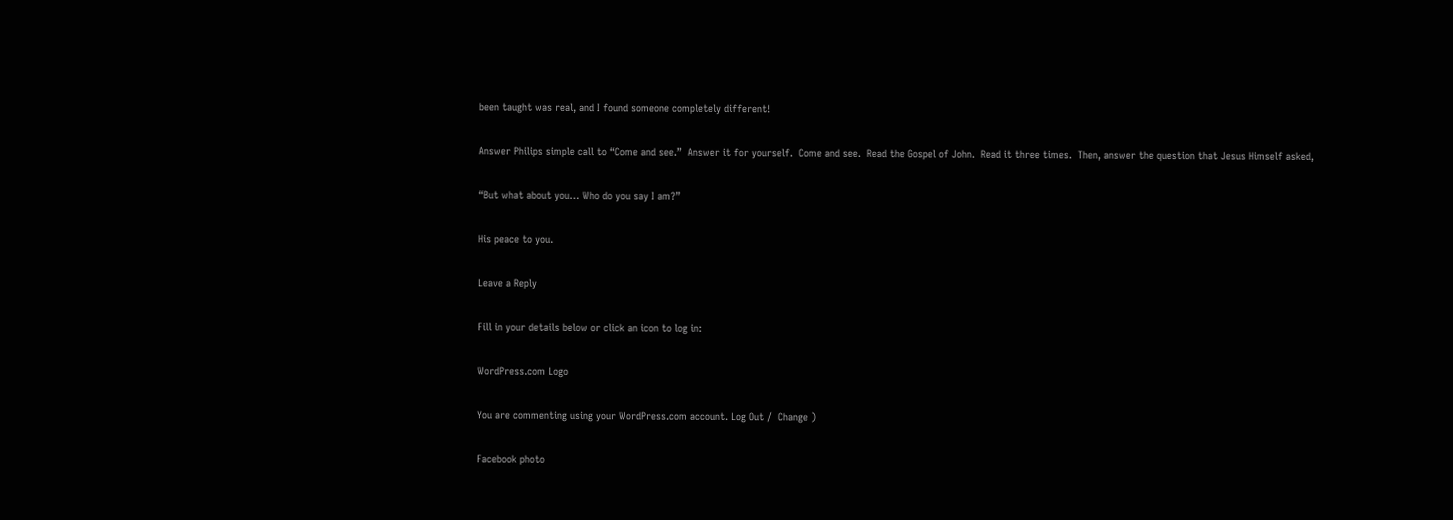been taught was real, and I found someone completely different!

Answer Philips simple call to “Come and see.”  Answer it for yourself.  Come and see.  Read the Gospel of John.  Read it three times.  Then, answer the question that Jesus Himself asked,

“But what about you… Who do you say I am?”

His peace to you.

Leave a Reply

Fill in your details below or click an icon to log in:

WordPress.com Logo

You are commenting using your WordPress.com account. Log Out /  Change )

Facebook photo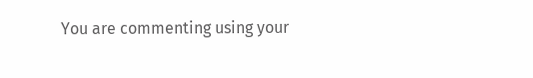You are commenting using your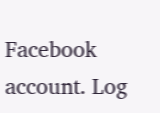Facebook account. Log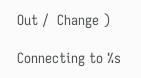Out /  Change )

Connecting to %s